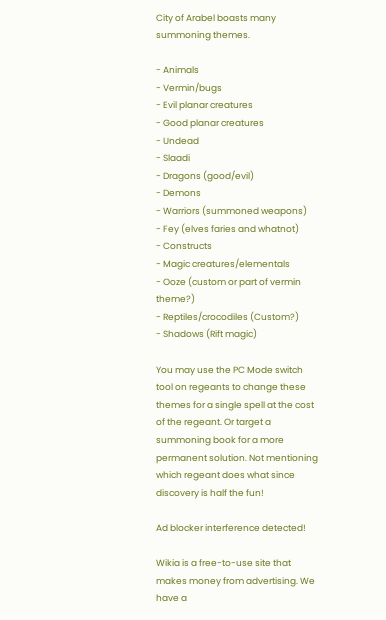City of Arabel boasts many summoning themes.

- Animals
- Vermin/bugs
- Evil planar creatures
- Good planar creatures
- Undead
- Slaadi
- Dragons (good/evil)
- Demons
- Warriors (summoned weapons)
- Fey (elves faries and whatnot)
- Constructs
- Magic creatures/elementals
- Ooze (custom or part of vermin theme?)
- Reptiles/crocodiles (Custom?)
- Shadows (Rift magic)

You may use the PC Mode switch tool on regeants to change these themes for a single spell at the cost of the regeant. Or target a summoning book for a more permanent solution. Not mentioning which regeant does what since discovery is half the fun!

Ad blocker interference detected!

Wikia is a free-to-use site that makes money from advertising. We have a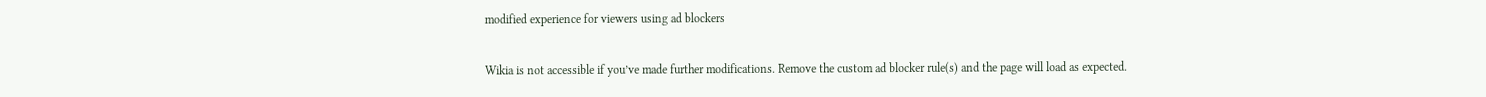modified experience for viewers using ad blockers

Wikia is not accessible if you’ve made further modifications. Remove the custom ad blocker rule(s) and the page will load as expected.